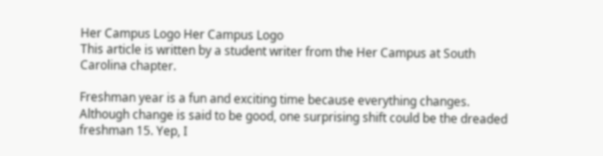Her Campus Logo Her Campus Logo
This article is written by a student writer from the Her Campus at South Carolina chapter.

Freshman year is a fun and exciting time because everything changes. Although change is said to be good, one surprising shift could be the dreaded freshman 15. Yep, I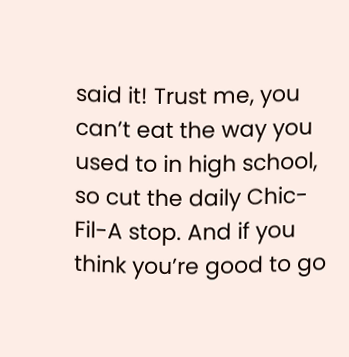said it! Trust me, you can’t eat the way you used to in high school, so cut the daily Chic-Fil-A stop. And if you think you’re good to go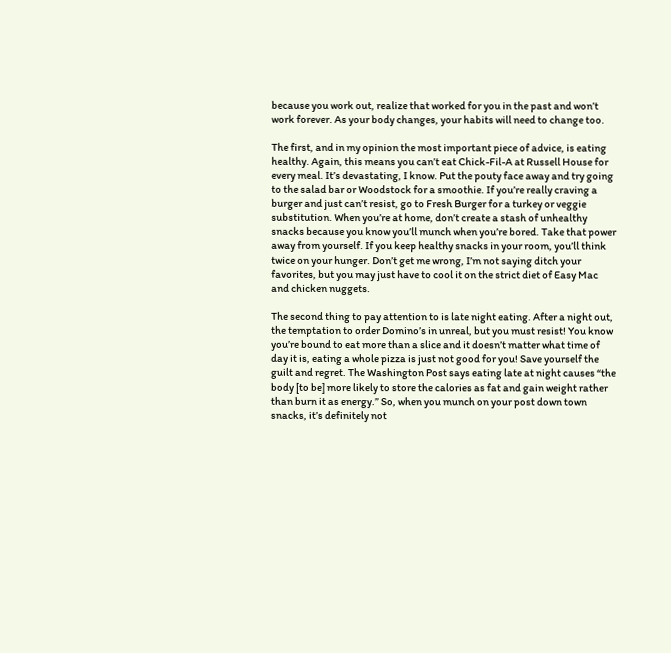because you work out, realize that worked for you in the past and won’t work forever. As your body changes, your habits will need to change too.

The first, and in my opinion the most important piece of advice, is eating healthy. Again, this means you can’t eat Chick-Fil-A at Russell House for every meal. It’s devastating, I know. Put the pouty face away and try going to the salad bar or Woodstock for a smoothie. If you’re really craving a burger and just can’t resist, go to Fresh Burger for a turkey or veggie substitution. When you’re at home, don’t create a stash of unhealthy snacks because you know you’ll munch when you’re bored. Take that power away from yourself. If you keep healthy snacks in your room, you’ll think twice on your hunger. Don’t get me wrong, I’m not saying ditch your favorites, but you may just have to cool it on the strict diet of Easy Mac and chicken nuggets.

The second thing to pay attention to is late night eating. After a night out, the temptation to order Domino’s in unreal, but you must resist! You know you’re bound to eat more than a slice and it doesn’t matter what time of day it is, eating a whole pizza is just not good for you! Save yourself the guilt and regret. The Washington Post says eating late at night causes “the body [to be] more likely to store the calories as fat and gain weight rather than burn it as energy.” So, when you munch on your post down town snacks, it’s definitely not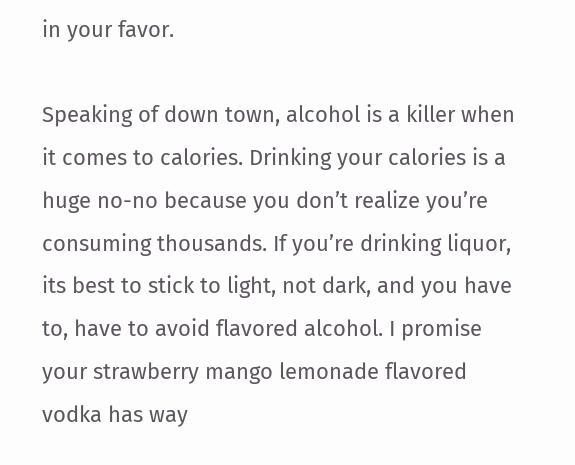in your favor.

Speaking of down town, alcohol is a killer when it comes to calories. Drinking your calories is a huge no-no because you don’t realize you’re consuming thousands. If you’re drinking liquor, its best to stick to light, not dark, and you have to, have to avoid flavored alcohol. I promise your strawberry mango lemonade flavored vodka has way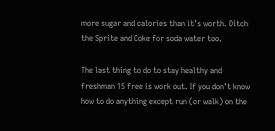more sugar and calories than it’s worth. Ditch the Sprite and Coke for soda water too.

The last thing to do to stay healthy and freshman 15 free is work out. If you don’t know how to do anything except run (or walk) on the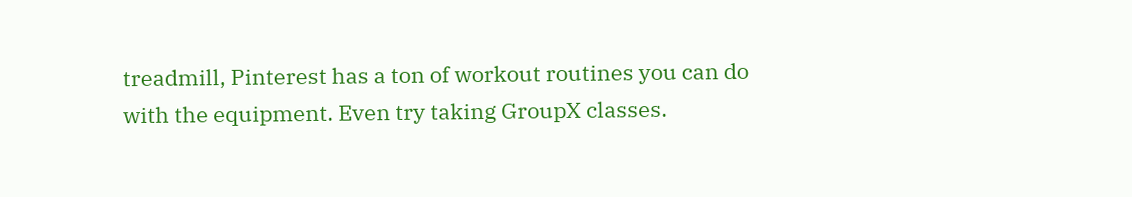treadmill, Pinterest has a ton of workout routines you can do with the equipment. Even try taking GroupX classes.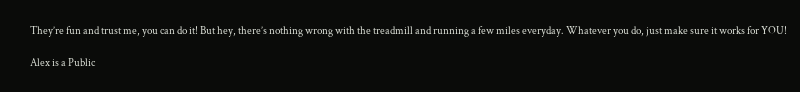They’re fun and trust me, you can do it! But hey, there’s nothing wrong with the treadmill and running a few miles everyday. Whatever you do, just make sure it works for YOU!

Alex is a Public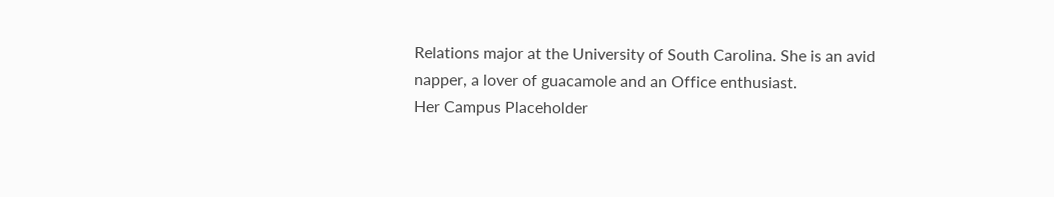Relations major at the University of South Carolina. She is an avid napper, a lover of guacamole and an Office enthusiast.
Her Campus Placeholder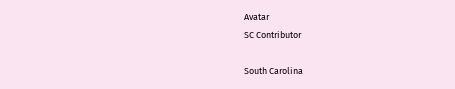Avatar
SC Contributor

South Carolina